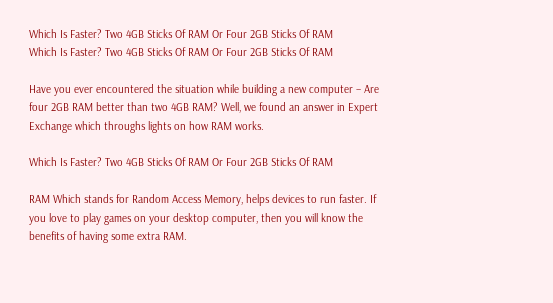Which Is Faster? Two 4GB Sticks Of RAM Or Four 2GB Sticks Of RAM
Which Is Faster? Two 4GB Sticks Of RAM Or Four 2GB Sticks Of RAM

Have you ever encountered the situation while building a new computer – Are four 2GB RAM better than two 4GB RAM? Well, we found an answer in Expert Exchange which throughs lights on how RAM works.

Which Is Faster? Two 4GB Sticks Of RAM Or Four 2GB Sticks Of RAM

RAM Which stands for Random Access Memory, helps devices to run faster. If you love to play games on your desktop computer, then you will know the benefits of having some extra RAM.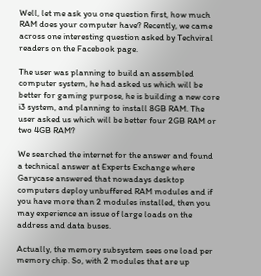Well, let me ask you one question first, how much RAM does your computer have? Recently, we came across one interesting question asked by Techviral readers on the Facebook page.

The user was planning to build an assembled computer system, he had asked us which will be better for gaming purpose, he is building a new core i3 system, and planning to install 8GB RAM. The user asked us which will be better four 2GB RAM or two 4GB RAM?

We searched the internet for the answer and found a technical answer at Experts Exchange where Garycase answered that nowadays desktop computers deploy unbuffered RAM modules and if you have more than 2 modules installed, then you may experience an issue of large loads on the address and data buses.

Actually, the memory subsystem sees one load per memory chip. So, with 2 modules that are up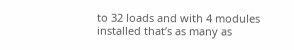to 32 loads and with 4 modules installed that’s as many as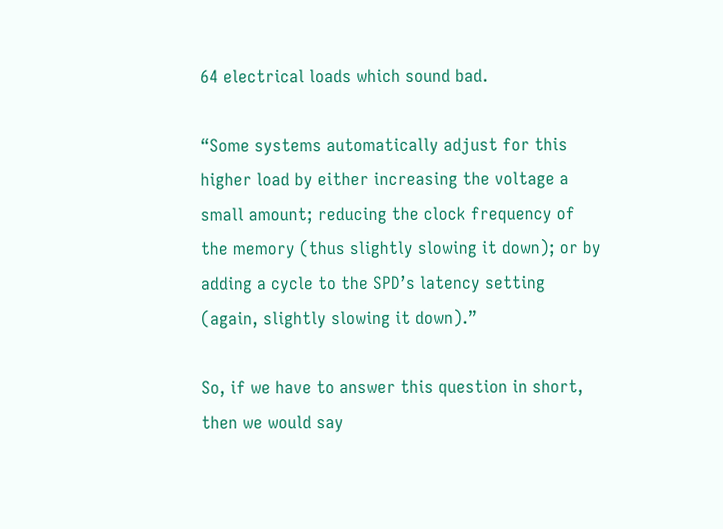64 electrical loads which sound bad.

“Some systems automatically adjust for this higher load by either increasing the voltage a small amount; reducing the clock frequency of the memory (thus slightly slowing it down); or by adding a cycle to the SPD’s latency setting (again, slightly slowing it down).”

So, if we have to answer this question in short, then we would say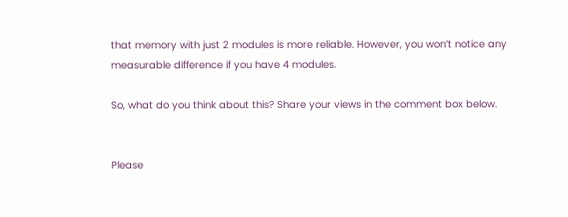that memory with just 2 modules is more reliable. However, you won’t notice any measurable difference if you have 4 modules.

So, what do you think about this? Share your views in the comment box below.


Please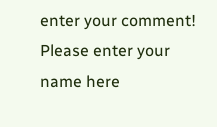enter your comment!
Please enter your name here